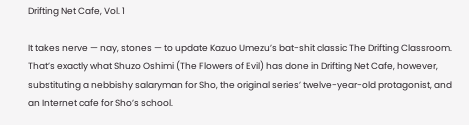Drifting Net Cafe, Vol. 1

It takes nerve — nay, stones — to update Kazuo Umezu’s bat-shit classic The Drifting Classroom. That’s exactly what Shuzo Oshimi (The Flowers of Evil) has done in Drifting Net Cafe, however, substituting a nebbishy salaryman for Sho, the original series’ twelve-year-old protagonist, and an Internet cafe for Sho’s school.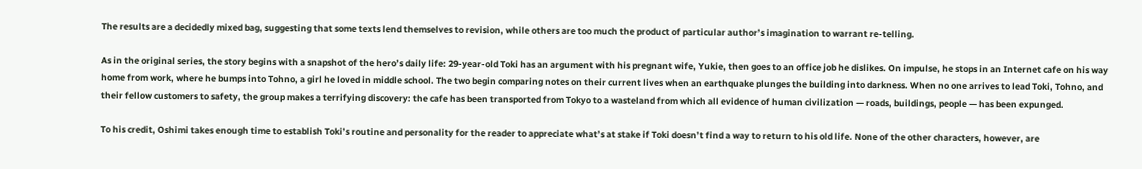The results are a decidedly mixed bag, suggesting that some texts lend themselves to revision, while others are too much the product of particular author’s imagination to warrant re-telling.

As in the original series, the story begins with a snapshot of the hero’s daily life: 29-year-old Toki has an argument with his pregnant wife, Yukie, then goes to an office job he dislikes. On impulse, he stops in an Internet cafe on his way home from work, where he bumps into Tohno, a girl he loved in middle school. The two begin comparing notes on their current lives when an earthquake plunges the building into darkness. When no one arrives to lead Toki, Tohno, and their fellow customers to safety, the group makes a terrifying discovery: the cafe has been transported from Tokyo to a wasteland from which all evidence of human civilization — roads, buildings, people — has been expunged.

To his credit, Oshimi takes enough time to establish Toki’s routine and personality for the reader to appreciate what’s at stake if Toki doesn’t find a way to return to his old life. None of the other characters, however, are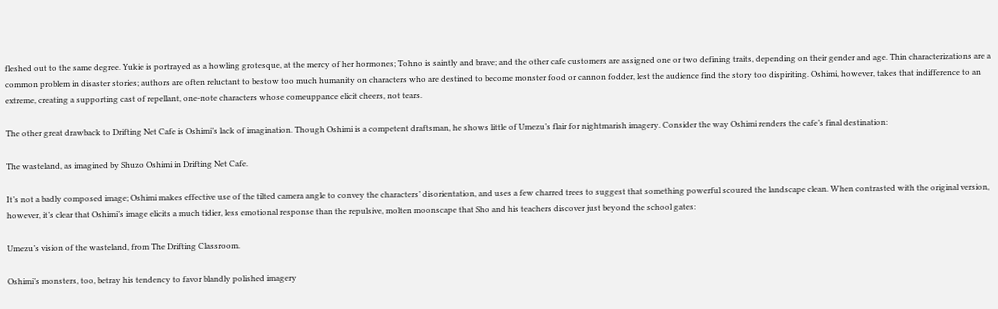fleshed out to the same degree. Yukie is portrayed as a howling grotesque, at the mercy of her hormones; Tohno is saintly and brave; and the other cafe customers are assigned one or two defining traits, depending on their gender and age. Thin characterizations are a common problem in disaster stories; authors are often reluctant to bestow too much humanity on characters who are destined to become monster food or cannon fodder, lest the audience find the story too dispiriting. Oshimi, however, takes that indifference to an extreme, creating a supporting cast of repellant, one-note characters whose comeuppance elicit cheers, not tears.

The other great drawback to Drifting Net Cafe is Oshimi’s lack of imagination. Though Oshimi is a competent draftsman, he shows little of Umezu’s flair for nightmarish imagery. Consider the way Oshimi renders the cafe’s final destination:

The wasteland, as imagined by Shuzo Oshimi in Drifting Net Cafe.

It’s not a badly composed image; Oshimi makes effective use of the tilted camera angle to convey the characters’ disorientation, and uses a few charred trees to suggest that something powerful scoured the landscape clean. When contrasted with the original version, however, it’s clear that Oshimi’s image elicits a much tidier, less emotional response than the repulsive, molten moonscape that Sho and his teachers discover just beyond the school gates:

Umezu’s vision of the wasteland, from The Drifting Classroom.

Oshimi’s monsters, too, betray his tendency to favor blandly polished imagery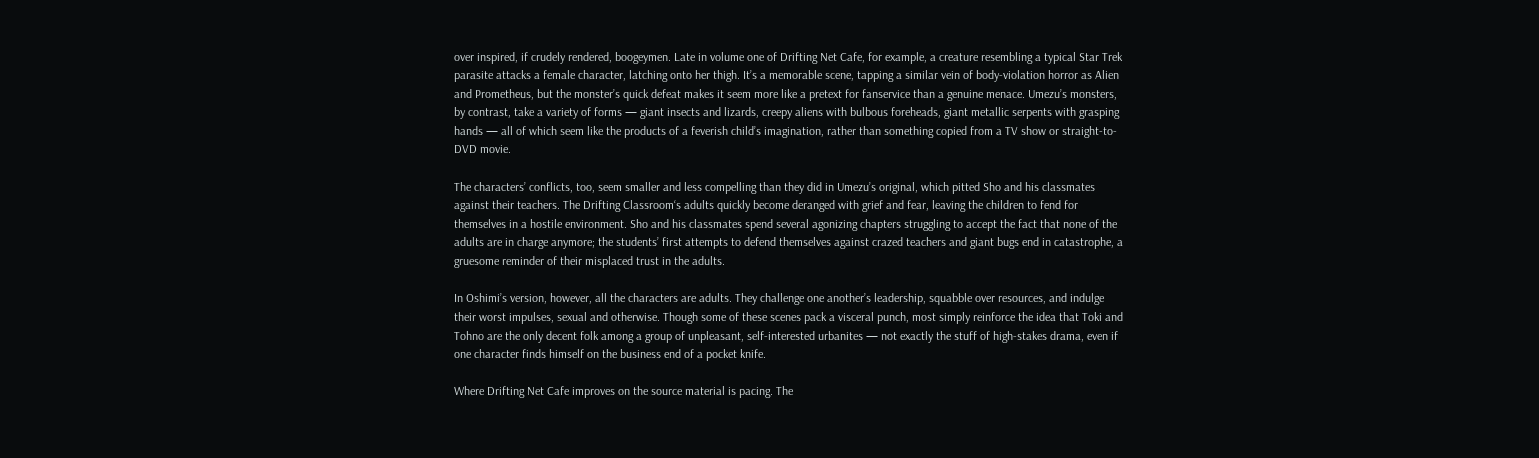over inspired, if crudely rendered, boogeymen. Late in volume one of Drifting Net Cafe, for example, a creature resembling a typical Star Trek parasite attacks a female character, latching onto her thigh. It’s a memorable scene, tapping a similar vein of body-violation horror as Alien and Prometheus, but the monster’s quick defeat makes it seem more like a pretext for fanservice than a genuine menace. Umezu’s monsters, by contrast, take a variety of forms — giant insects and lizards, creepy aliens with bulbous foreheads, giant metallic serpents with grasping hands — all of which seem like the products of a feverish child’s imagination, rather than something copied from a TV show or straight-to-DVD movie.

The characters’ conflicts, too, seem smaller and less compelling than they did in Umezu’s original, which pitted Sho and his classmates against their teachers. The Drifting Classroom‘s adults quickly become deranged with grief and fear, leaving the children to fend for themselves in a hostile environment. Sho and his classmates spend several agonizing chapters struggling to accept the fact that none of the adults are in charge anymore; the students’ first attempts to defend themselves against crazed teachers and giant bugs end in catastrophe, a gruesome reminder of their misplaced trust in the adults.

In Oshimi’s version, however, all the characters are adults. They challenge one another’s leadership, squabble over resources, and indulge their worst impulses, sexual and otherwise. Though some of these scenes pack a visceral punch, most simply reinforce the idea that Toki and Tohno are the only decent folk among a group of unpleasant, self-interested urbanites — not exactly the stuff of high-stakes drama, even if one character finds himself on the business end of a pocket knife.

Where Drifting Net Cafe improves on the source material is pacing. The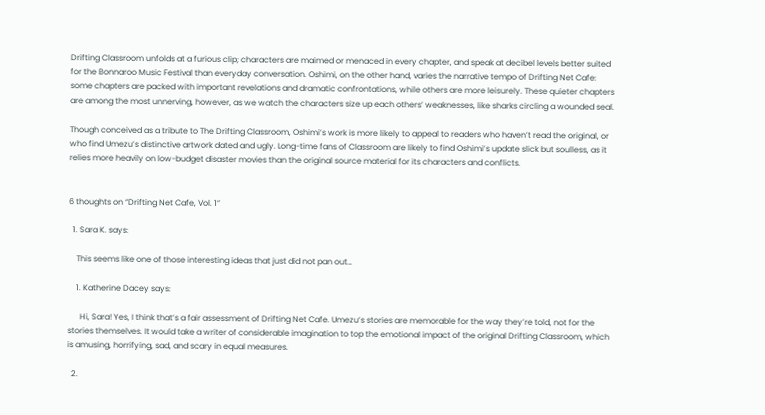Drifting Classroom unfolds at a furious clip; characters are maimed or menaced in every chapter, and speak at decibel levels better suited for the Bonnaroo Music Festival than everyday conversation. Oshimi, on the other hand, varies the narrative tempo of Drifting Net Cafe: some chapters are packed with important revelations and dramatic confrontations, while others are more leisurely. These quieter chapters are among the most unnerving, however, as we watch the characters size up each others’ weaknesses, like sharks circling a wounded seal.

Though conceived as a tribute to The Drifting Classroom, Oshimi’s work is more likely to appeal to readers who haven’t read the original, or who find Umezu’s distinctive artwork dated and ugly. Long-time fans of Classroom are likely to find Oshimi’s update slick but soulless, as it relies more heavily on low-budget disaster movies than the original source material for its characters and conflicts.


6 thoughts on “Drifting Net Cafe, Vol. 1”

  1. Sara K. says:

    This seems like one of those interesting ideas that just did not pan out…

    1. Katherine Dacey says:

      Hi, Sara! Yes, I think that’s a fair assessment of Drifting Net Cafe. Umezu’s stories are memorable for the way they’re told, not for the stories themselves. It would take a writer of considerable imagination to top the emotional impact of the original Drifting Classroom, which is amusing, horrifying, sad, and scary in equal measures.

  2.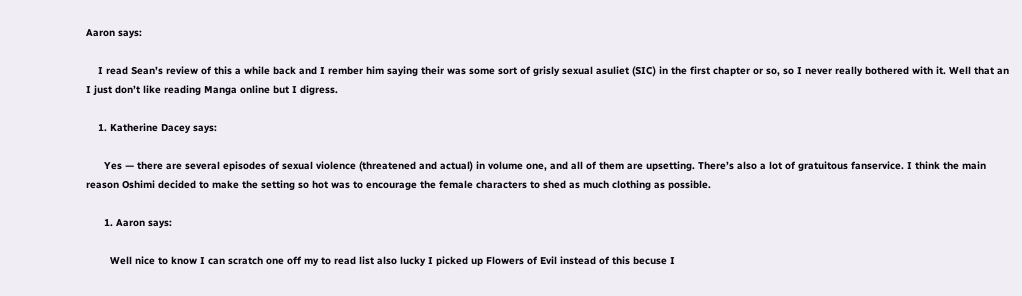Aaron says:

    I read Sean’s review of this a while back and I rember him saying their was some sort of grisly sexual asuliet (SIC) in the first chapter or so, so I never really bothered with it. Well that an I just don’t like reading Manga online but I digress.

    1. Katherine Dacey says:

      Yes — there are several episodes of sexual violence (threatened and actual) in volume one, and all of them are upsetting. There’s also a lot of gratuitous fanservice. I think the main reason Oshimi decided to make the setting so hot was to encourage the female characters to shed as much clothing as possible.

      1. Aaron says:

        Well nice to know I can scratch one off my to read list also lucky I picked up Flowers of Evil instead of this becuse I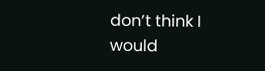don’t think I would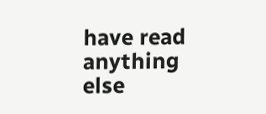have read anything else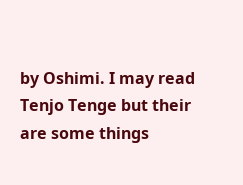by Oshimi. I may read Tenjo Tenge but their are some things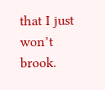that I just won’t brook.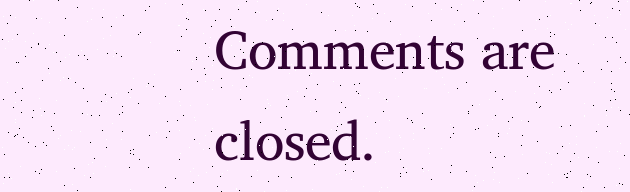Comments are closed.